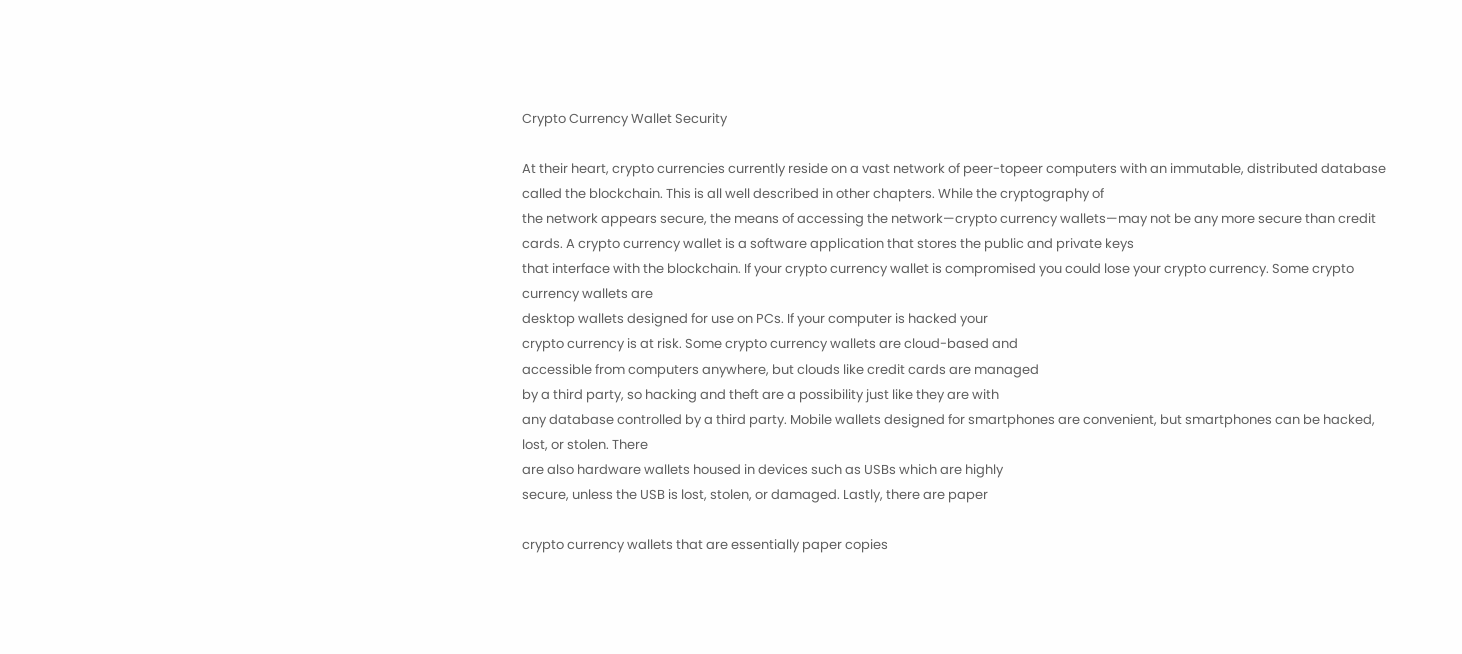Crypto Currency Wallet Security

At their heart, crypto currencies currently reside on a vast network of peer-topeer computers with an immutable, distributed database called the blockchain. This is all well described in other chapters. While the cryptography of
the network appears secure, the means of accessing the network—crypto currency wallets—may not be any more secure than credit cards. A crypto currency wallet is a software application that stores the public and private keys
that interface with the blockchain. If your crypto currency wallet is compromised you could lose your crypto currency. Some crypto currency wallets are
desktop wallets designed for use on PCs. If your computer is hacked your
crypto currency is at risk. Some crypto currency wallets are cloud-based and
accessible from computers anywhere, but clouds like credit cards are managed
by a third party, so hacking and theft are a possibility just like they are with
any database controlled by a third party. Mobile wallets designed for smartphones are convenient, but smartphones can be hacked, lost, or stolen. There
are also hardware wallets housed in devices such as USBs which are highly
secure, unless the USB is lost, stolen, or damaged. Lastly, there are paper

crypto currency wallets that are essentially paper copies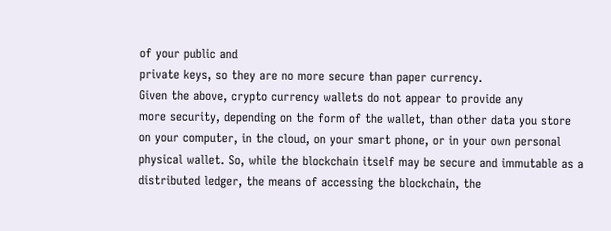of your public and
private keys, so they are no more secure than paper currency.
Given the above, crypto currency wallets do not appear to provide any
more security, depending on the form of the wallet, than other data you store
on your computer, in the cloud, on your smart phone, or in your own personal physical wallet. So, while the blockchain itself may be secure and immutable as a distributed ledger, the means of accessing the blockchain, the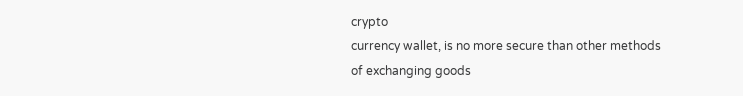crypto
currency wallet, is no more secure than other methods of exchanging goods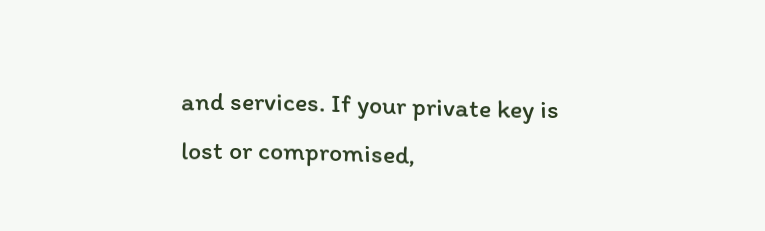and services. If your private key is lost or compromised,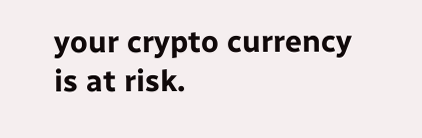your crypto currency
is at risk.